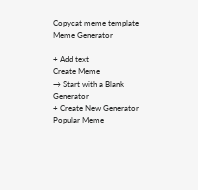Copycat meme template Meme Generator

+ Add text
Create Meme
→ Start with a Blank Generator
+ Create New Generator
Popular Meme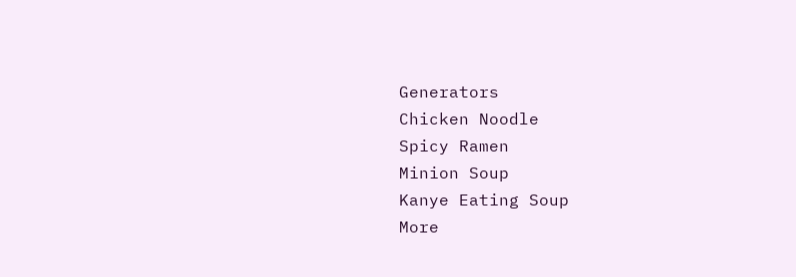Generators
Chicken Noodle
Spicy Ramen
Minion Soup
Kanye Eating Soup
More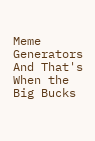Meme Generators
And That's When the Big Bucks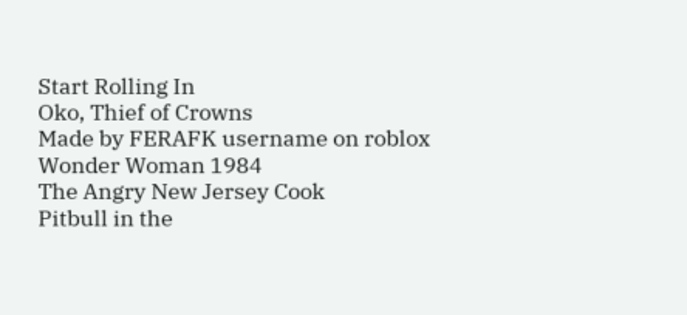Start Rolling In
Oko, Thief of Crowns
Made by FERAFK username on roblox
Wonder Woman 1984
The Angry New Jersey Cook
Pitbull in the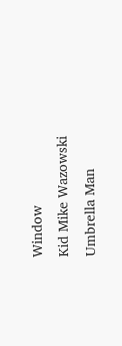Window
Kid Mike Wazowski
Umbrella Man